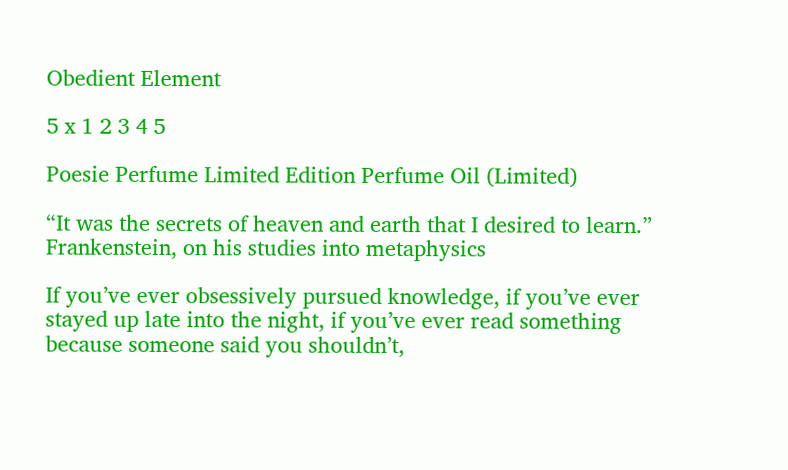Obedient Element

5 x 1 2 3 4 5

Poesie Perfume Limited Edition Perfume Oil (Limited)

“It was the secrets of heaven and earth that I desired to learn.” Frankenstein, on his studies into metaphysics

If you’ve ever obsessively pursued knowledge, if you’ve ever stayed up late into the night, if you’ve ever read something because someone said you shouldn’t,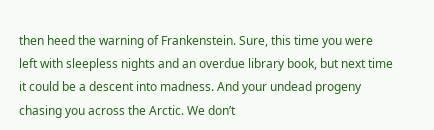then heed the warning of Frankenstein. Sure, this time you were left with sleepless nights and an overdue library book, but next time it could be a descent into madness. And your undead progeny chasing you across the Arctic. We don’t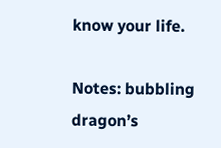know your life.

Notes: bubbling dragon’s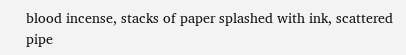blood incense, stacks of paper splashed with ink, scattered pipe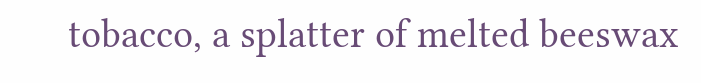tobacco, a splatter of melted beeswax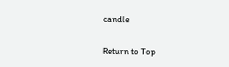candle


Return to Top